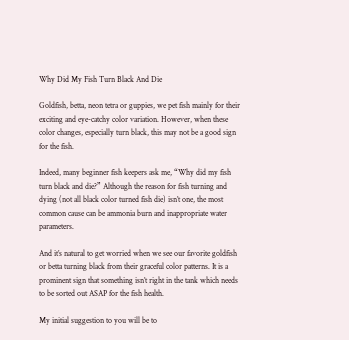Why Did My Fish Turn Black And Die

Goldfish, betta, neon tetra or guppies, we pet fish mainly for their exciting and eye-catchy color variation. However, when these color changes, especially turn black, this may not be a good sign for the fish.

Indeed, many beginner fish keepers ask me, “Why did my fish turn black and die?” Although the reason for fish turning and dying (not all black color turned fish die) isn’t one, the most common cause can be ammonia burn and inappropriate water parameters.

And it’s natural to get worried when we see our favorite goldfish or betta turning black from their graceful color patterns. It is a prominent sign that something isn’t right in the tank which needs to be sorted out ASAP for the fish health.

My initial suggestion to you will be to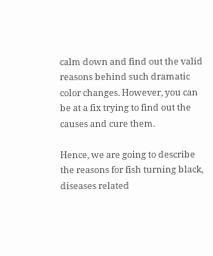calm down and find out the valid reasons behind such dramatic color changes. However, you can be at a fix trying to find out the causes and cure them.

Hence, we are going to describe the reasons for fish turning black, diseases related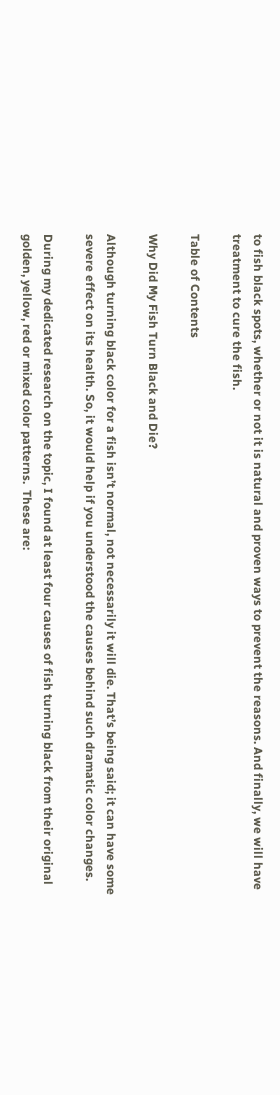to fish black spots, whether or not it is natural and proven ways to prevent the reasons. And finally, we will have treatment to cure the fish.

Table of Contents

Why Did My Fish Turn Black and Die?

Although turning black color for a fish isn’t normal, not necessarily it will die. That’s being said; it can have some severe effect on its health. So, it would help if you understood the causes behind such dramatic color changes.

During my dedicated research on the topic, I found at least four causes of fish turning black from their original golden, yellow, red or mixed color patterns.  These are: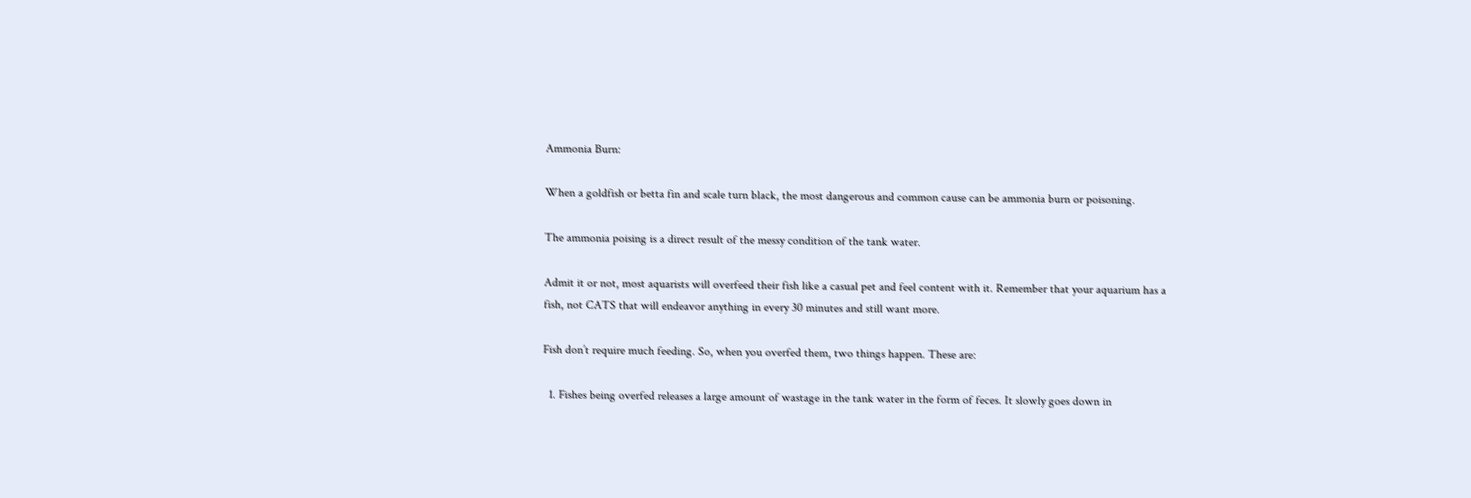Ammonia Burn:

When a goldfish or betta fin and scale turn black, the most dangerous and common cause can be ammonia burn or poisoning.

The ammonia poising is a direct result of the messy condition of the tank water.

Admit it or not, most aquarists will overfeed their fish like a casual pet and feel content with it. Remember that your aquarium has a fish, not CATS that will endeavor anything in every 30 minutes and still want more.

Fish don’t require much feeding. So, when you overfed them, two things happen. These are:

  1. Fishes being overfed releases a large amount of wastage in the tank water in the form of feces. It slowly goes down in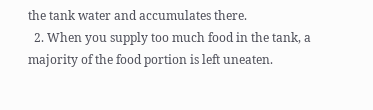the tank water and accumulates there.
  2. When you supply too much food in the tank, a majority of the food portion is left uneaten.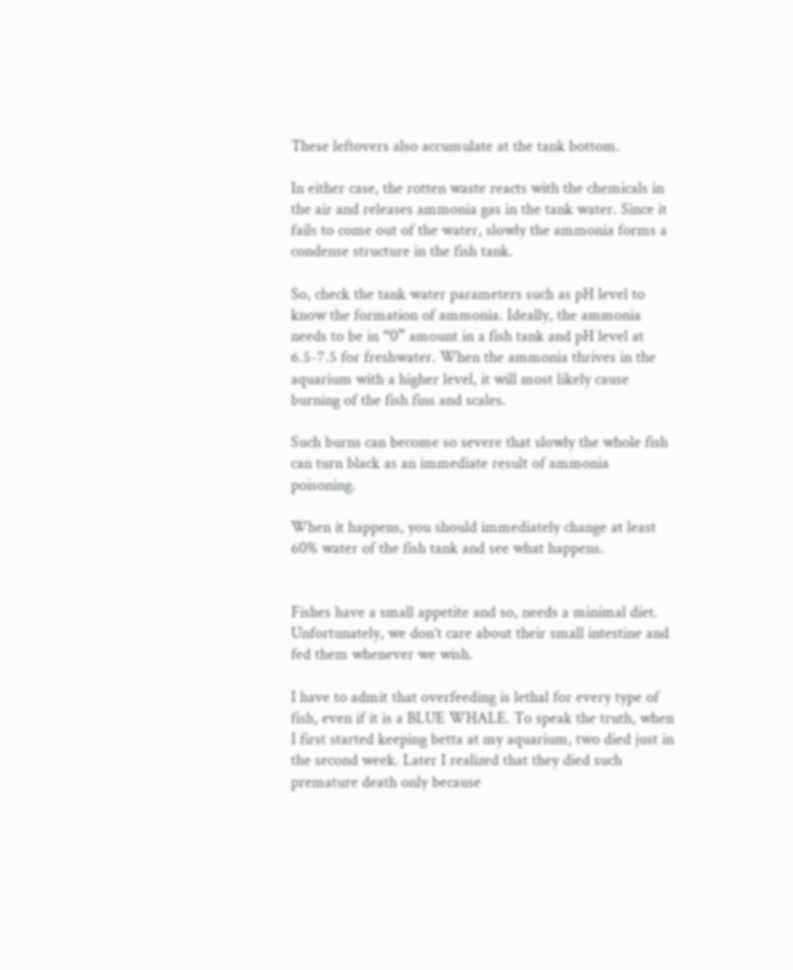These leftovers also accumulate at the tank bottom.

In either case, the rotten waste reacts with the chemicals in the air and releases ammonia gas in the tank water. Since it fails to come out of the water, slowly the ammonia forms a condense structure in the fish tank.

So, check the tank water parameters such as pH level to know the formation of ammonia. Ideally, the ammonia needs to be in “0” amount in a fish tank and pH level at 6.5-7.5 for freshwater. When the ammonia thrives in the aquarium with a higher level, it will most likely cause burning of the fish fins and scales.

Such burns can become so severe that slowly the whole fish can turn black as an immediate result of ammonia poisoning.

When it happens, you should immediately change at least 60% water of the fish tank and see what happens.


Fishes have a small appetite and so, needs a minimal diet. Unfortunately, we don’t care about their small intestine and fed them whenever we wish.

I have to admit that overfeeding is lethal for every type of fish, even if it is a BLUE WHALE. To speak the truth, when I first started keeping betta at my aquarium, two died just in the second week. Later I realized that they died such premature death only because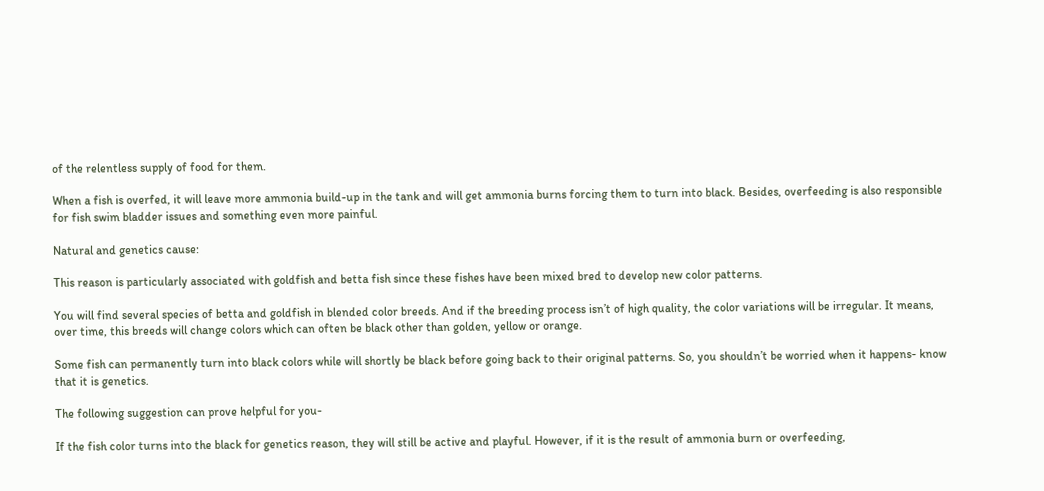of the relentless supply of food for them.

When a fish is overfed, it will leave more ammonia build-up in the tank and will get ammonia burns forcing them to turn into black. Besides, overfeeding is also responsible for fish swim bladder issues and something even more painful.

Natural and genetics cause:

This reason is particularly associated with goldfish and betta fish since these fishes have been mixed bred to develop new color patterns.

You will find several species of betta and goldfish in blended color breeds. And if the breeding process isn’t of high quality, the color variations will be irregular. It means, over time, this breeds will change colors which can often be black other than golden, yellow or orange.

Some fish can permanently turn into black colors while will shortly be black before going back to their original patterns. So, you shouldn’t be worried when it happens- know that it is genetics.

The following suggestion can prove helpful for you-

If the fish color turns into the black for genetics reason, they will still be active and playful. However, if it is the result of ammonia burn or overfeeding,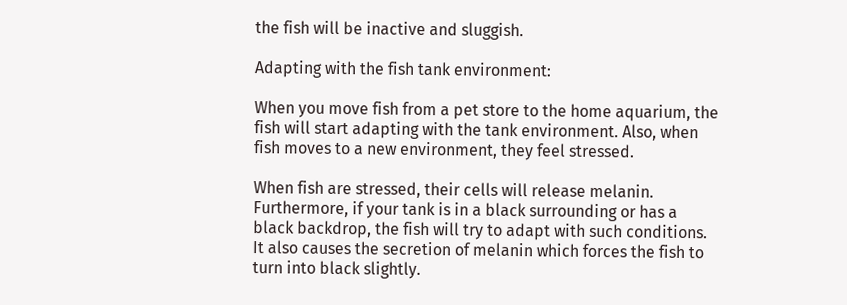the fish will be inactive and sluggish.

Adapting with the fish tank environment:

When you move fish from a pet store to the home aquarium, the fish will start adapting with the tank environment. Also, when fish moves to a new environment, they feel stressed.

When fish are stressed, their cells will release melanin. Furthermore, if your tank is in a black surrounding or has a black backdrop, the fish will try to adapt with such conditions. It also causes the secretion of melanin which forces the fish to turn into black slightly.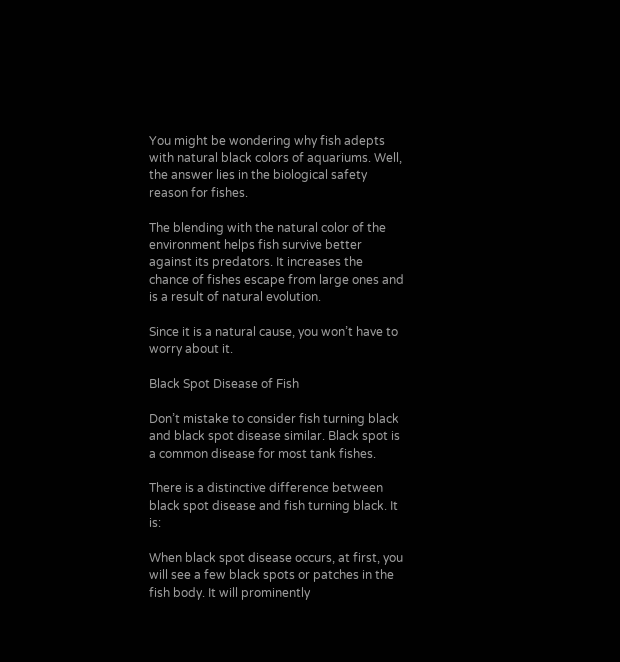You might be wondering why fish adepts with natural black colors of aquariums. Well, the answer lies in the biological safety reason for fishes.

The blending with the natural color of the environment helps fish survive better against its predators. It increases the chance of fishes escape from large ones and is a result of natural evolution.

Since it is a natural cause, you won’t have to worry about it.

Black Spot Disease of Fish

Don’t mistake to consider fish turning black and black spot disease similar. Black spot is a common disease for most tank fishes.

There is a distinctive difference between black spot disease and fish turning black. It is:

When black spot disease occurs, at first, you will see a few black spots or patches in the fish body. It will prominently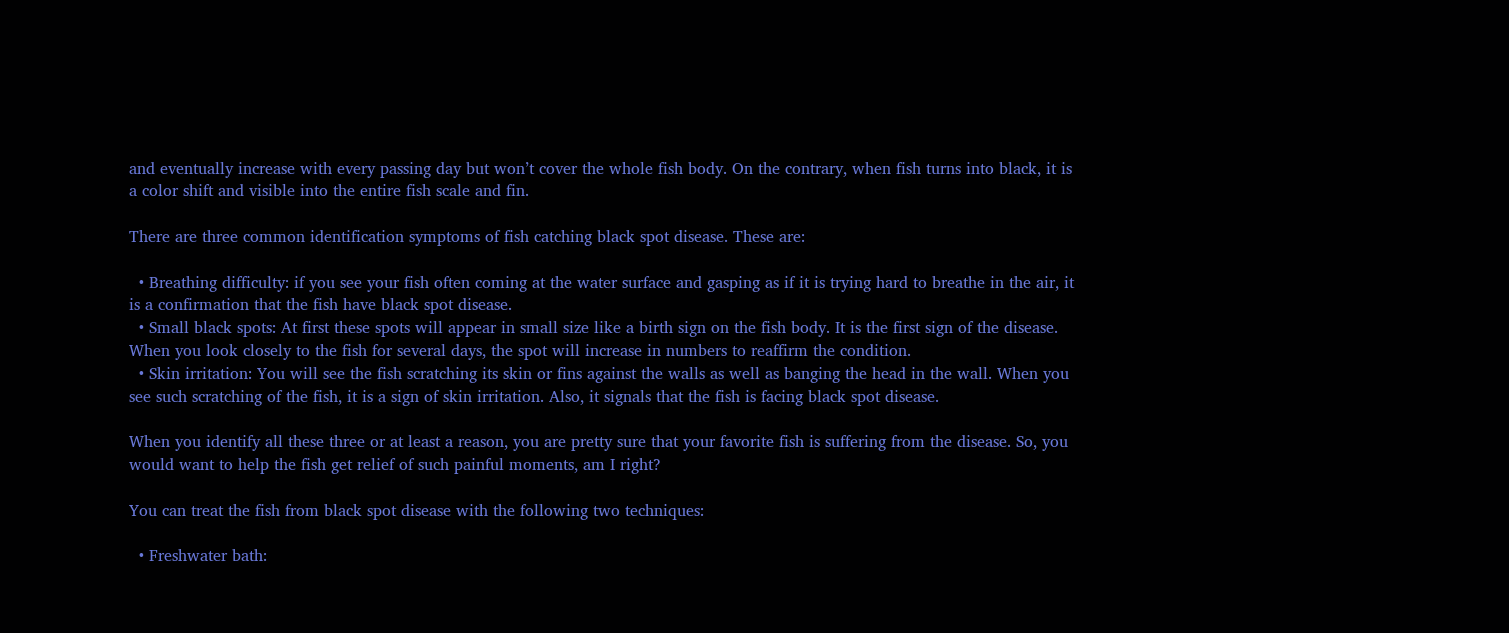and eventually increase with every passing day but won’t cover the whole fish body. On the contrary, when fish turns into black, it is a color shift and visible into the entire fish scale and fin.

There are three common identification symptoms of fish catching black spot disease. These are:

  • Breathing difficulty: if you see your fish often coming at the water surface and gasping as if it is trying hard to breathe in the air, it is a confirmation that the fish have black spot disease.
  • Small black spots: At first these spots will appear in small size like a birth sign on the fish body. It is the first sign of the disease. When you look closely to the fish for several days, the spot will increase in numbers to reaffirm the condition.
  • Skin irritation: You will see the fish scratching its skin or fins against the walls as well as banging the head in the wall. When you see such scratching of the fish, it is a sign of skin irritation. Also, it signals that the fish is facing black spot disease.

When you identify all these three or at least a reason, you are pretty sure that your favorite fish is suffering from the disease. So, you would want to help the fish get relief of such painful moments, am I right?

You can treat the fish from black spot disease with the following two techniques:

  • Freshwater bath: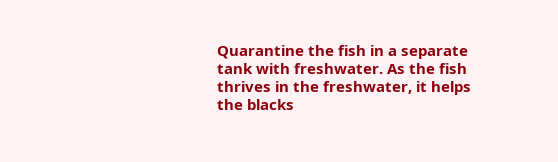Quarantine the fish in a separate tank with freshwater. As the fish thrives in the freshwater, it helps the blacks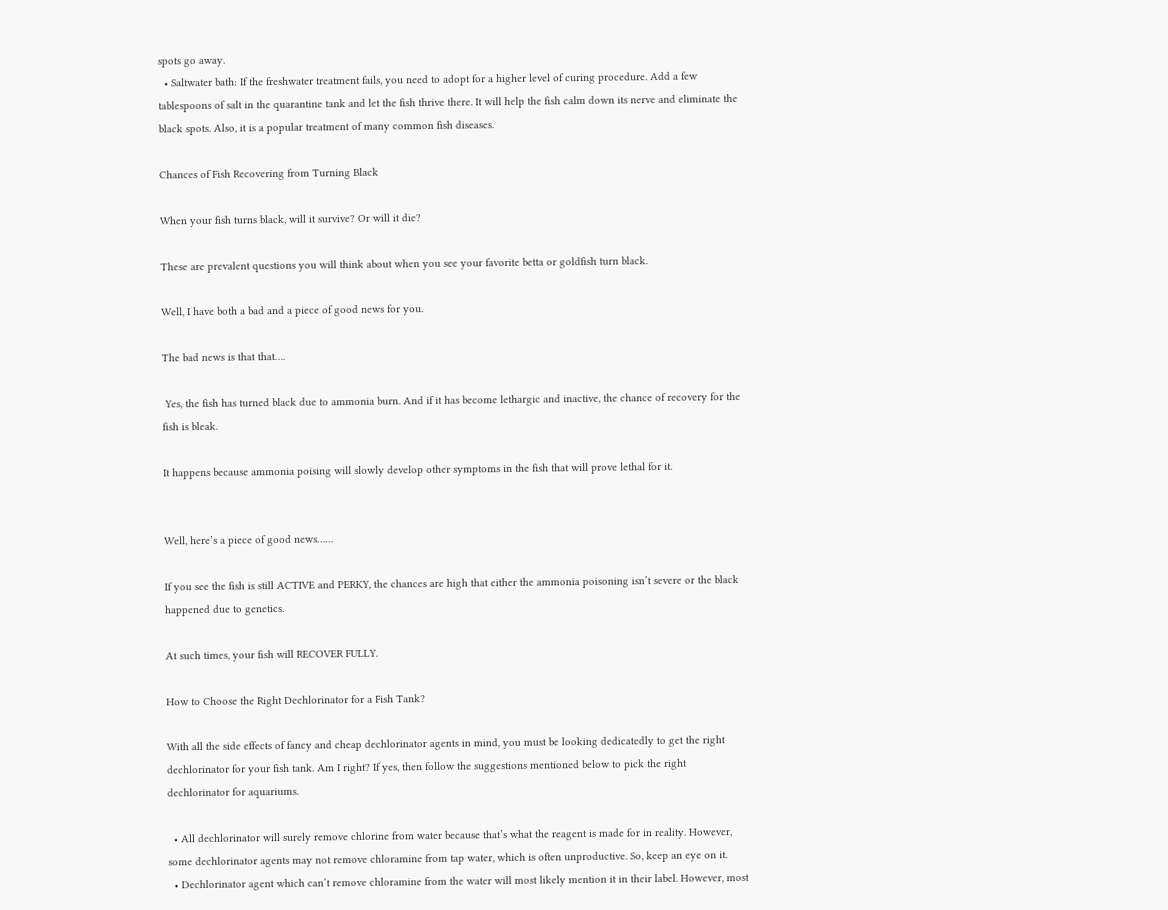spots go away.
  • Saltwater bath: If the freshwater treatment fails, you need to adopt for a higher level of curing procedure. Add a few tablespoons of salt in the quarantine tank and let the fish thrive there. It will help the fish calm down its nerve and eliminate the black spots. Also, it is a popular treatment of many common fish diseases.

Chances of Fish Recovering from Turning Black

When your fish turns black, will it survive? Or will it die?

These are prevalent questions you will think about when you see your favorite betta or goldfish turn black.

Well, I have both a bad and a piece of good news for you.

The bad news is that that….

 Yes, the fish has turned black due to ammonia burn. And if it has become lethargic and inactive, the chance of recovery for the fish is bleak.

It happens because ammonia poising will slowly develop other symptoms in the fish that will prove lethal for it.


Well, here’s a piece of good news……

If you see the fish is still ACTIVE and PERKY, the chances are high that either the ammonia poisoning isn’t severe or the black happened due to genetics.

At such times, your fish will RECOVER FULLY.

How to Choose the Right Dechlorinator for a Fish Tank?

With all the side effects of fancy and cheap dechlorinator agents in mind, you must be looking dedicatedly to get the right dechlorinator for your fish tank. Am I right? If yes, then follow the suggestions mentioned below to pick the right dechlorinator for aquariums.

  • All dechlorinator will surely remove chlorine from water because that’s what the reagent is made for in reality. However, some dechlorinator agents may not remove chloramine from tap water, which is often unproductive. So, keep an eye on it.
  • Dechlorinator agent which can’t remove chloramine from the water will most likely mention it in their label. However, most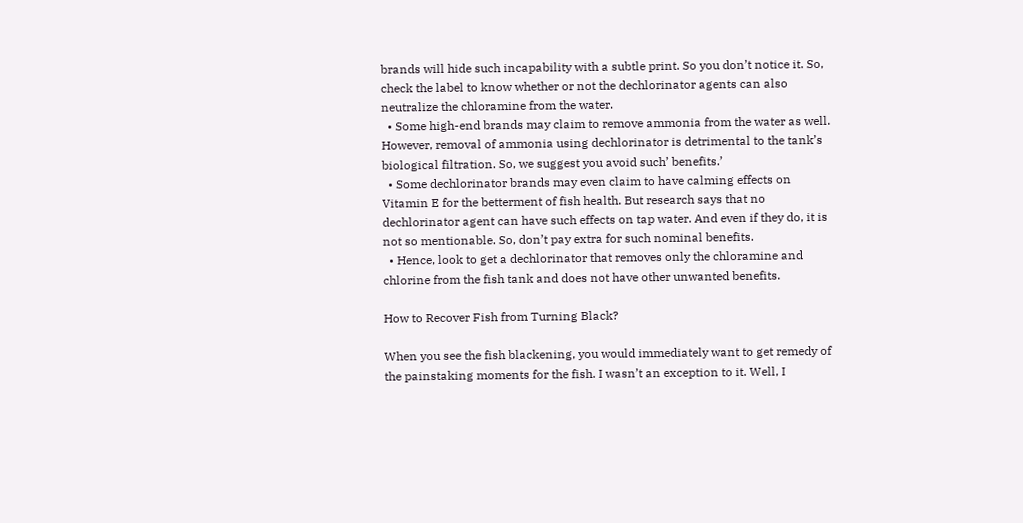brands will hide such incapability with a subtle print. So you don’t notice it. So, check the label to know whether or not the dechlorinator agents can also neutralize the chloramine from the water.
  • Some high-end brands may claim to remove ammonia from the water as well. However, removal of ammonia using dechlorinator is detrimental to the tank’s biological filtration. So, we suggest you avoid such’ benefits.’
  • Some dechlorinator brands may even claim to have calming effects on Vitamin E for the betterment of fish health. But research says that no dechlorinator agent can have such effects on tap water. And even if they do, it is not so mentionable. So, don’t pay extra for such nominal benefits.
  • Hence, look to get a dechlorinator that removes only the chloramine and chlorine from the fish tank and does not have other unwanted benefits.

How to Recover Fish from Turning Black?

When you see the fish blackening, you would immediately want to get remedy of the painstaking moments for the fish. I wasn’t an exception to it. Well, I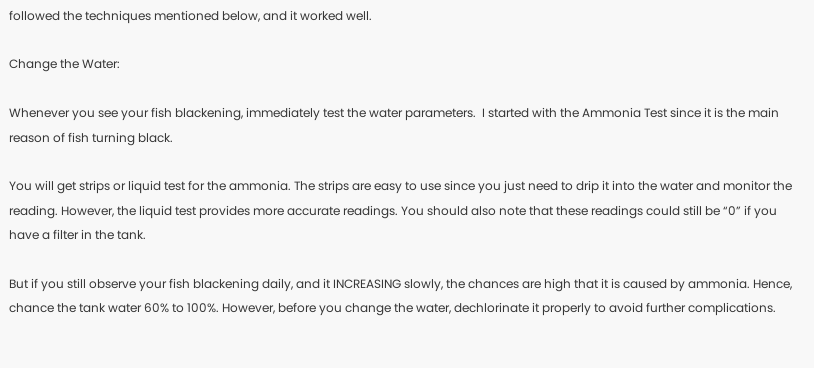followed the techniques mentioned below, and it worked well.

Change the Water:

Whenever you see your fish blackening, immediately test the water parameters.  I started with the Ammonia Test since it is the main reason of fish turning black.

You will get strips or liquid test for the ammonia. The strips are easy to use since you just need to drip it into the water and monitor the reading. However, the liquid test provides more accurate readings. You should also note that these readings could still be “0” if you have a filter in the tank.

But if you still observe your fish blackening daily, and it INCREASING slowly, the chances are high that it is caused by ammonia. Hence, chance the tank water 60% to 100%. However, before you change the water, dechlorinate it properly to avoid further complications.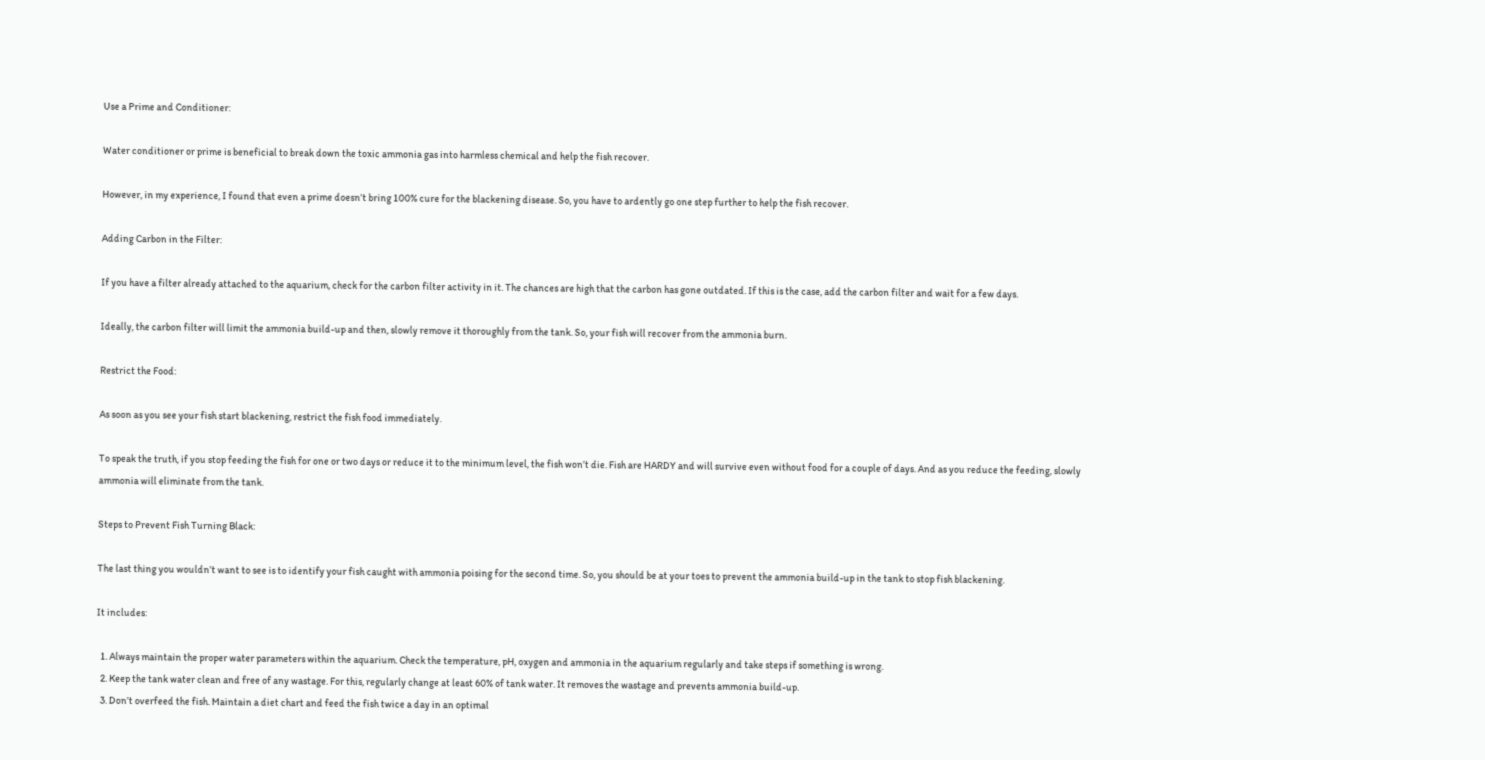Use a Prime and Conditioner:

Water conditioner or prime is beneficial to break down the toxic ammonia gas into harmless chemical and help the fish recover.

However, in my experience, I found that even a prime doesn’t bring 100% cure for the blackening disease. So, you have to ardently go one step further to help the fish recover.

Adding Carbon in the Filter:

If you have a filter already attached to the aquarium, check for the carbon filter activity in it. The chances are high that the carbon has gone outdated. If this is the case, add the carbon filter and wait for a few days.

Ideally, the carbon filter will limit the ammonia build-up and then, slowly remove it thoroughly from the tank. So, your fish will recover from the ammonia burn.

Restrict the Food:

As soon as you see your fish start blackening, restrict the fish food immediately.

To speak the truth, if you stop feeding the fish for one or two days or reduce it to the minimum level, the fish won’t die. Fish are HARDY and will survive even without food for a couple of days. And as you reduce the feeding, slowly ammonia will eliminate from the tank.

Steps to Prevent Fish Turning Black:

The last thing you wouldn’t want to see is to identify your fish caught with ammonia poising for the second time. So, you should be at your toes to prevent the ammonia build-up in the tank to stop fish blackening.

It includes:

  1. Always maintain the proper water parameters within the aquarium. Check the temperature, pH, oxygen and ammonia in the aquarium regularly and take steps if something is wrong.
  2. Keep the tank water clean and free of any wastage. For this, regularly change at least 60% of tank water. It removes the wastage and prevents ammonia build-up.
  3. Don’t overfeed the fish. Maintain a diet chart and feed the fish twice a day in an optimal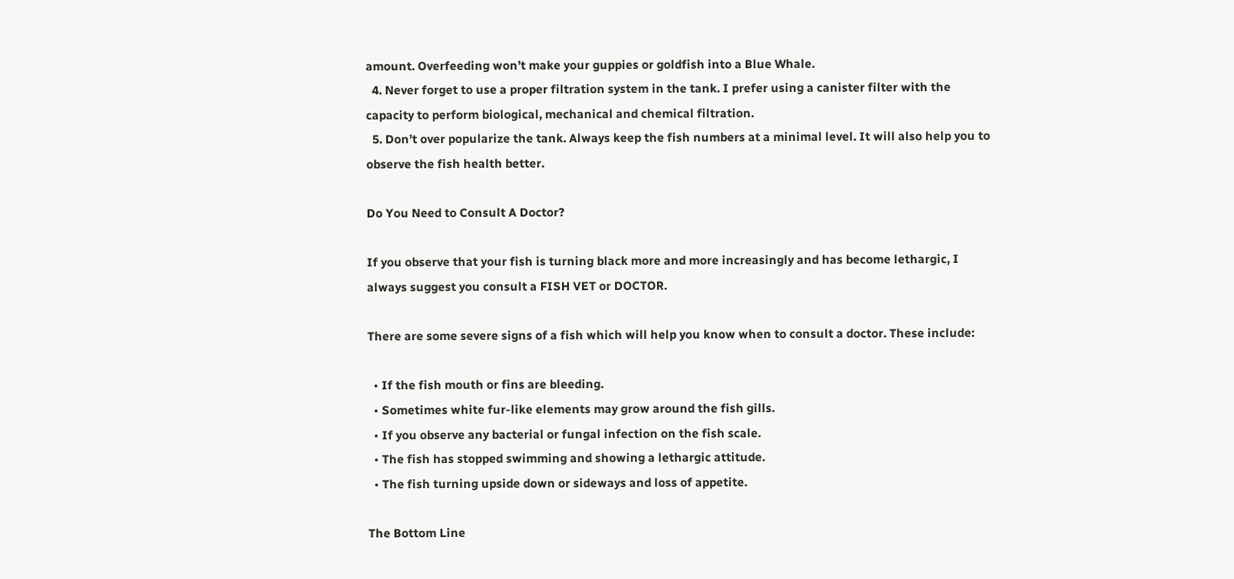amount. Overfeeding won’t make your guppies or goldfish into a Blue Whale.
  4. Never forget to use a proper filtration system in the tank. I prefer using a canister filter with the capacity to perform biological, mechanical and chemical filtration.
  5. Don’t over popularize the tank. Always keep the fish numbers at a minimal level. It will also help you to observe the fish health better.

Do You Need to Consult A Doctor?

If you observe that your fish is turning black more and more increasingly and has become lethargic, I always suggest you consult a FISH VET or DOCTOR.

There are some severe signs of a fish which will help you know when to consult a doctor. These include:

  • If the fish mouth or fins are bleeding.
  • Sometimes white fur-like elements may grow around the fish gills.
  • If you observe any bacterial or fungal infection on the fish scale.
  • The fish has stopped swimming and showing a lethargic attitude.
  • The fish turning upside down or sideways and loss of appetite.

The Bottom Line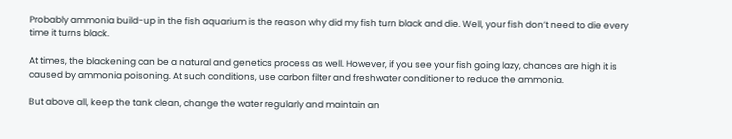Probably ammonia build-up in the fish aquarium is the reason why did my fish turn black and die. Well, your fish don’t need to die every time it turns black.

At times, the blackening can be a natural and genetics process as well. However, if you see your fish going lazy, chances are high it is caused by ammonia poisoning. At such conditions, use carbon filter and freshwater conditioner to reduce the ammonia.

But above all, keep the tank clean, change the water regularly and maintain an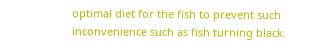optimal diet for the fish to prevent such inconvenience such as fish turning black.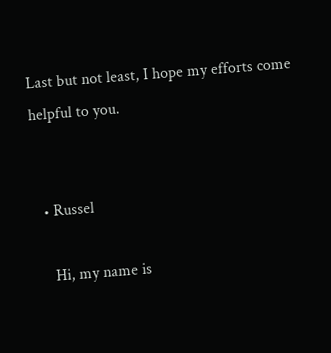Last but not least, I hope my efforts come helpful to you.


  • Russel

    Hi, my name is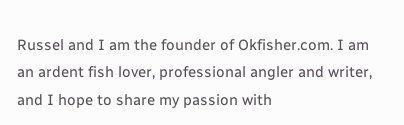Russel and I am the founder of Okfisher.com. I am an ardent fish lover, professional angler and writer, and I hope to share my passion with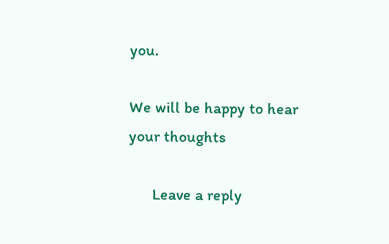you.

We will be happy to hear your thoughts

      Leave a reply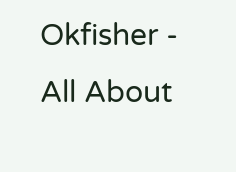Okfisher - All About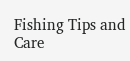Fishing Tips and Care